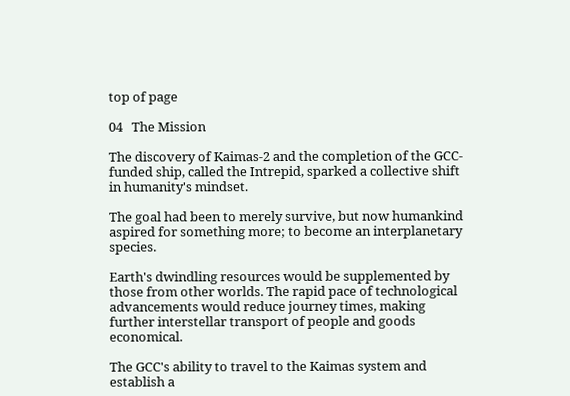top of page

04   The Mission

The discovery of Kaimas-2 and the completion of the GCC-funded ship, called the Intrepid, sparked a collective shift in humanity's mindset.

The goal had been to merely survive, but now humankind aspired for something more; to become an interplanetary species.

Earth's dwindling resources would be supplemented by those from other worlds. The rapid pace of technological advancements would reduce journey times, making further interstellar transport of people and goods economical.

The GCC's ability to travel to the Kaimas system and establish a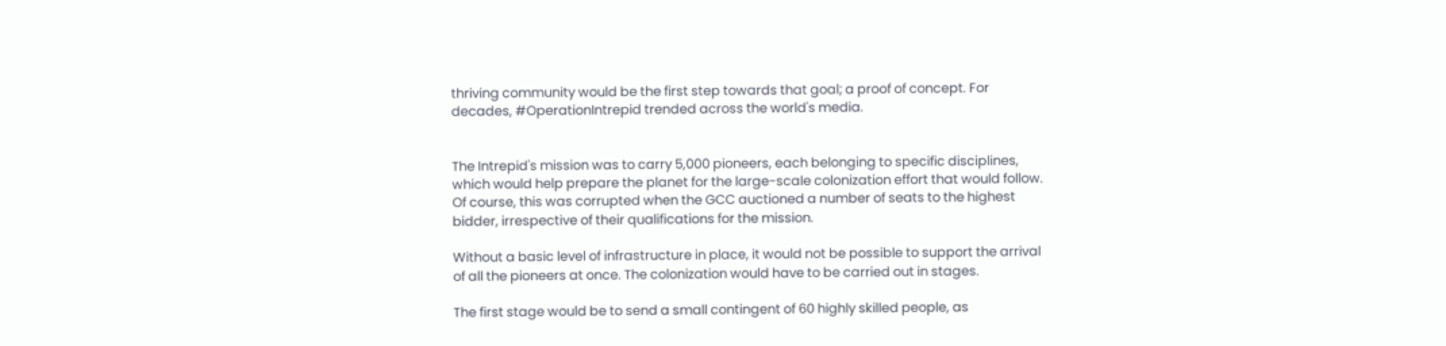thriving community would be the first step towards that goal; a proof of concept. For decades, #OperationIntrepid trended across the world's media.


The Intrepid's mission was to carry 5,000 pioneers, each belonging to specific disciplines, which would help prepare the planet for the large-scale colonization effort that would follow. Of course, this was corrupted when the GCC auctioned a number of seats to the highest bidder, irrespective of their qualifications for the mission.

Without a basic level of infrastructure in place, it would not be possible to support the arrival of all the pioneers at once. The colonization would have to be carried out in stages.

The first stage would be to send a small contingent of 60 highly skilled people, as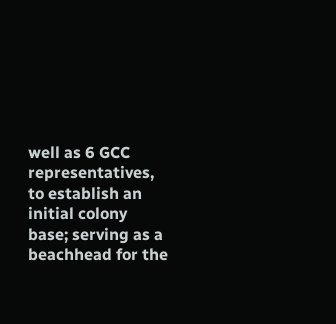well as 6 GCC representatives, to establish an initial colony base; serving as a beachhead for the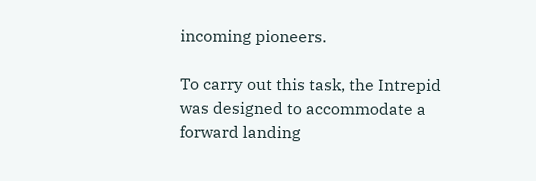incoming pioneers.

To carry out this task, the Intrepid was designed to accommodate a forward landing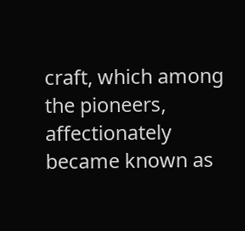craft, which among the pioneers, affectionately became known as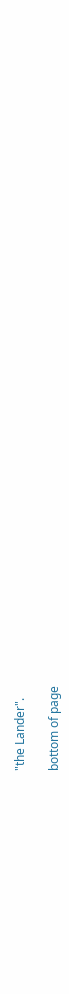"the Lander".

bottom of page